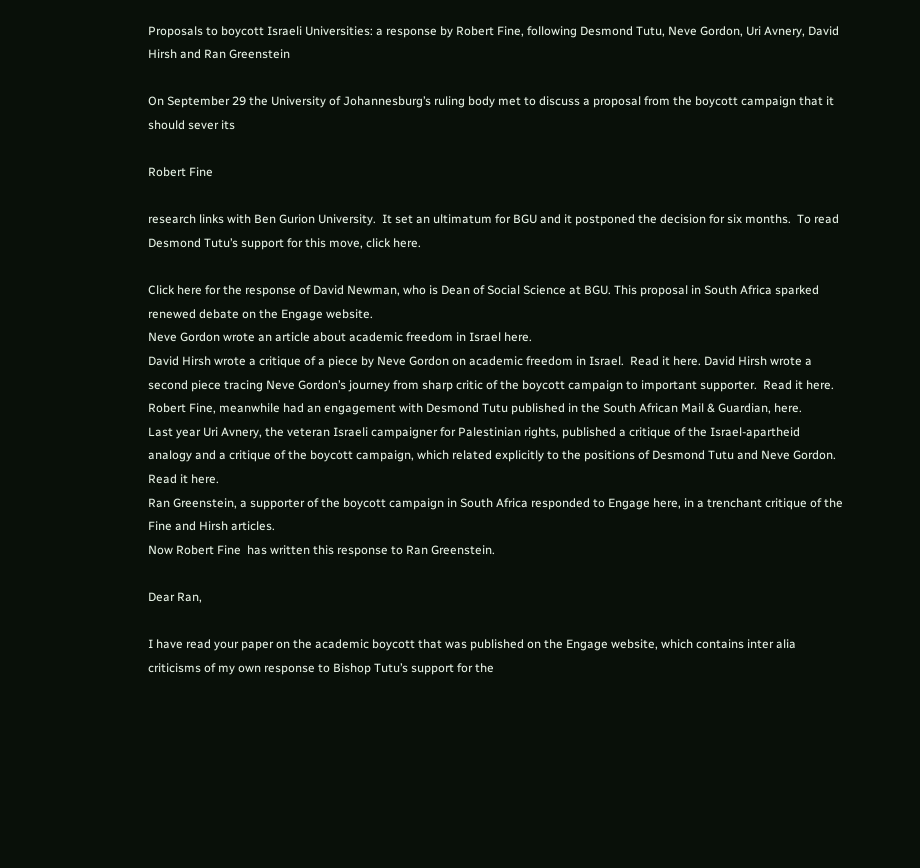Proposals to boycott Israeli Universities: a response by Robert Fine, following Desmond Tutu, Neve Gordon, Uri Avnery, David Hirsh and Ran Greenstein

On September 29 the University of Johannesburg’s ruling body met to discuss a proposal from the boycott campaign that it should sever its

Robert Fine

research links with Ben Gurion University.  It set an ultimatum for BGU and it postponed the decision for six months.  To read Desmond Tutu’s support for this move, click here.

Click here for the response of David Newman, who is Dean of Social Science at BGU. This proposal in South Africa sparked renewed debate on the Engage website.
Neve Gordon wrote an article about academic freedom in Israel here.
David Hirsh wrote a critique of a piece by Neve Gordon on academic freedom in Israel.  Read it here. David Hirsh wrote a second piece tracing Neve Gordon’s journey from sharp critic of the boycott campaign to important supporter.  Read it here.
Robert Fine, meanwhile had an engagement with Desmond Tutu published in the South African Mail & Guardian, here.
Last year Uri Avnery, the veteran Israeli campaigner for Palestinian rights, published a critique of the Israel-apartheid analogy and a critique of the boycott campaign, which related explicitly to the positions of Desmond Tutu and Neve Gordon.  Read it here.
Ran Greenstein, a supporter of the boycott campaign in South Africa responded to Engage here, in a trenchant critique of the Fine and Hirsh articles.
Now Robert Fine  has written this response to Ran Greenstein.

Dear Ran,

I have read your paper on the academic boycott that was published on the Engage website, which contains inter alia criticisms of my own response to Bishop Tutu’s support for the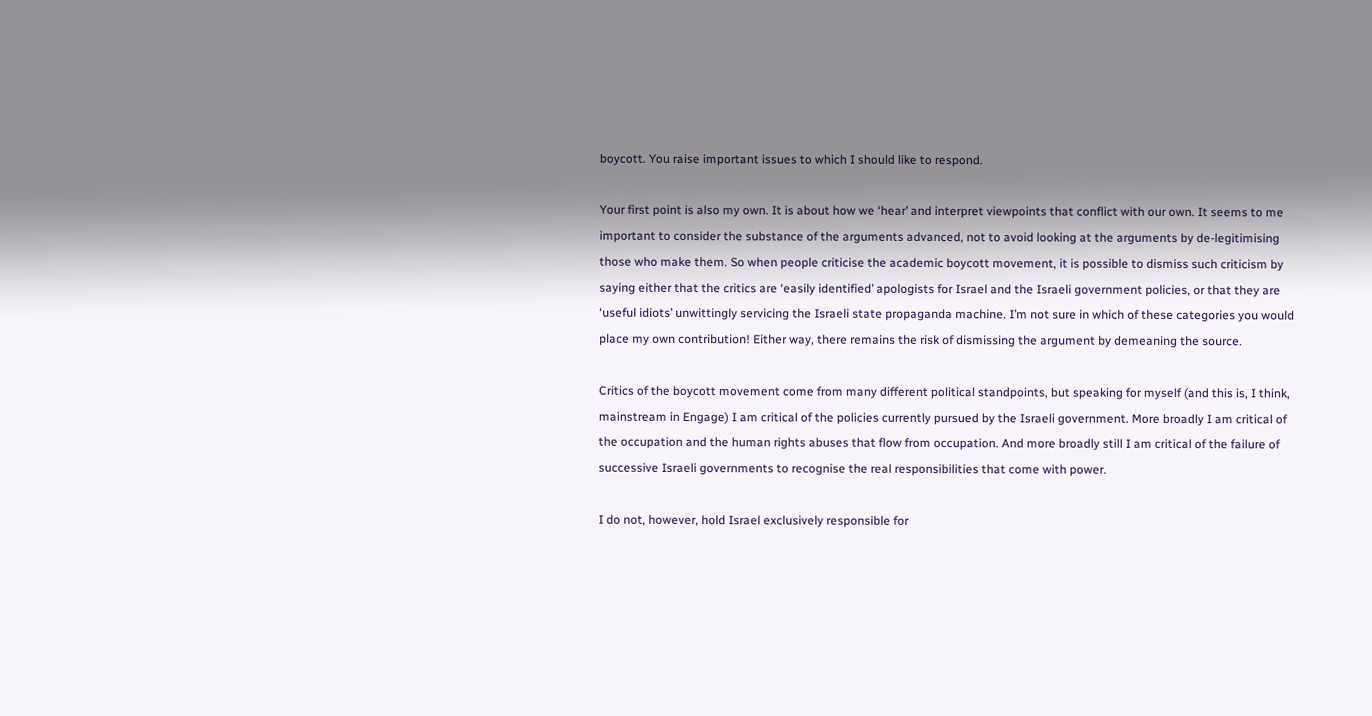boycott. You raise important issues to which I should like to respond.

Your first point is also my own. It is about how we ‘hear’ and interpret viewpoints that conflict with our own. It seems to me important to consider the substance of the arguments advanced, not to avoid looking at the arguments by de-legitimising those who make them. So when people criticise the academic boycott movement, it is possible to dismiss such criticism by saying either that the critics are ‘easily identified’ apologists for Israel and the Israeli government policies, or that they are ‘useful idiots’ unwittingly servicing the Israeli state propaganda machine. I’m not sure in which of these categories you would place my own contribution! Either way, there remains the risk of dismissing the argument by demeaning the source.

Critics of the boycott movement come from many different political standpoints, but speaking for myself (and this is, I think, mainstream in Engage) I am critical of the policies currently pursued by the Israeli government. More broadly I am critical of the occupation and the human rights abuses that flow from occupation. And more broadly still I am critical of the failure of successive Israeli governments to recognise the real responsibilities that come with power.

I do not, however, hold Israel exclusively responsible for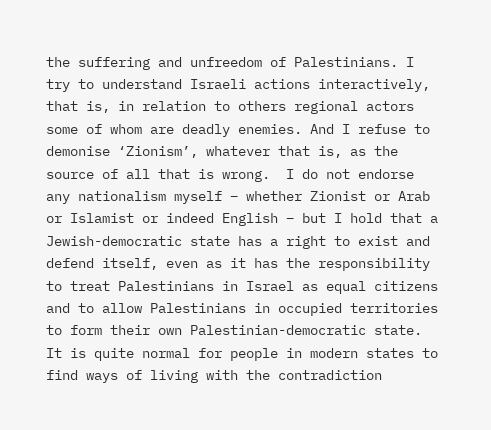the suffering and unfreedom of Palestinians. I try to understand Israeli actions interactively, that is, in relation to others regional actors some of whom are deadly enemies. And I refuse to demonise ‘Zionism’, whatever that is, as the source of all that is wrong.  I do not endorse any nationalism myself – whether Zionist or Arab or Islamist or indeed English – but I hold that a Jewish-democratic state has a right to exist and defend itself, even as it has the responsibility to treat Palestinians in Israel as equal citizens and to allow Palestinians in occupied territories to form their own Palestinian-democratic state. It is quite normal for people in modern states to find ways of living with the contradiction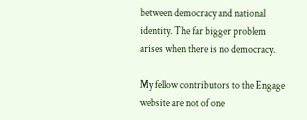between democracy and national identity. The far bigger problem arises when there is no democracy.

My fellow contributors to the Engage website are not of one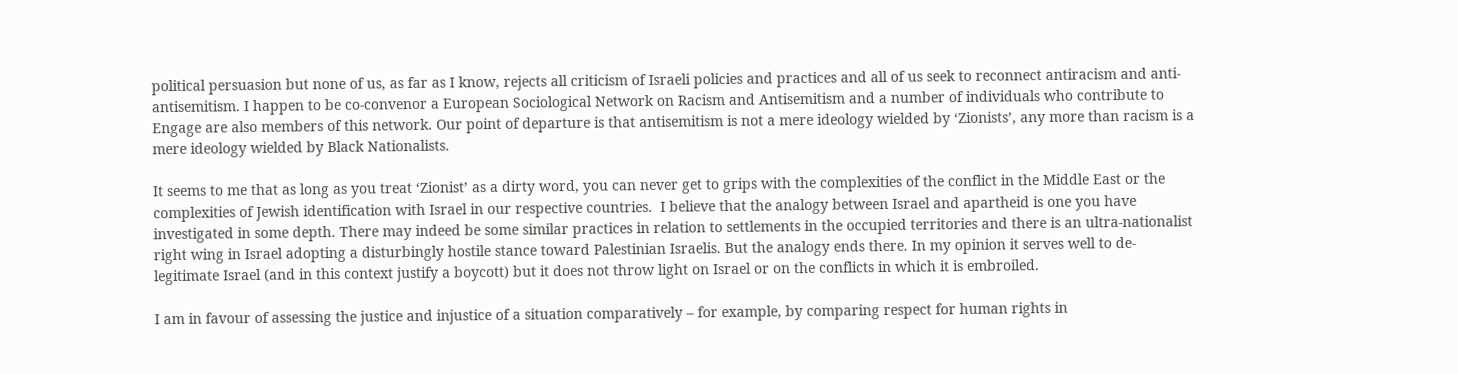political persuasion but none of us, as far as I know, rejects all criticism of Israeli policies and practices and all of us seek to reconnect antiracism and anti-antisemitism. I happen to be co-convenor a European Sociological Network on Racism and Antisemitism and a number of individuals who contribute to Engage are also members of this network. Our point of departure is that antisemitism is not a mere ideology wielded by ‘Zionists’, any more than racism is a mere ideology wielded by Black Nationalists.

It seems to me that as long as you treat ‘Zionist’ as a dirty word, you can never get to grips with the complexities of the conflict in the Middle East or the complexities of Jewish identification with Israel in our respective countries.  I believe that the analogy between Israel and apartheid is one you have investigated in some depth. There may indeed be some similar practices in relation to settlements in the occupied territories and there is an ultra-nationalist right wing in Israel adopting a disturbingly hostile stance toward Palestinian Israelis. But the analogy ends there. In my opinion it serves well to de-legitimate Israel (and in this context justify a boycott) but it does not throw light on Israel or on the conflicts in which it is embroiled.

I am in favour of assessing the justice and injustice of a situation comparatively – for example, by comparing respect for human rights in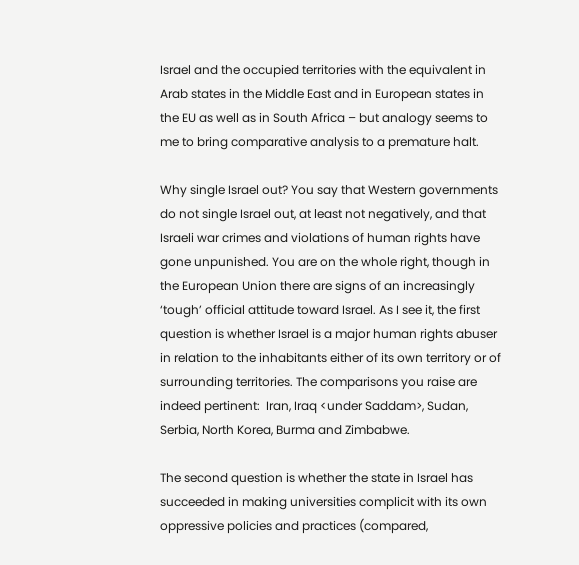Israel and the occupied territories with the equivalent in Arab states in the Middle East and in European states in the EU as well as in South Africa – but analogy seems to me to bring comparative analysis to a premature halt.

Why single Israel out? You say that Western governments do not single Israel out, at least not negatively, and that Israeli war crimes and violations of human rights have gone unpunished. You are on the whole right, though in the European Union there are signs of an increasingly ‘tough’ official attitude toward Israel. As I see it, the first question is whether Israel is a major human rights abuser in relation to the inhabitants either of its own territory or of surrounding territories. The comparisons you raise are indeed pertinent:  Iran, Iraq <under Saddam>, Sudan, Serbia, North Korea, Burma and Zimbabwe.

The second question is whether the state in Israel has succeeded in making universities complicit with its own oppressive policies and practices (compared,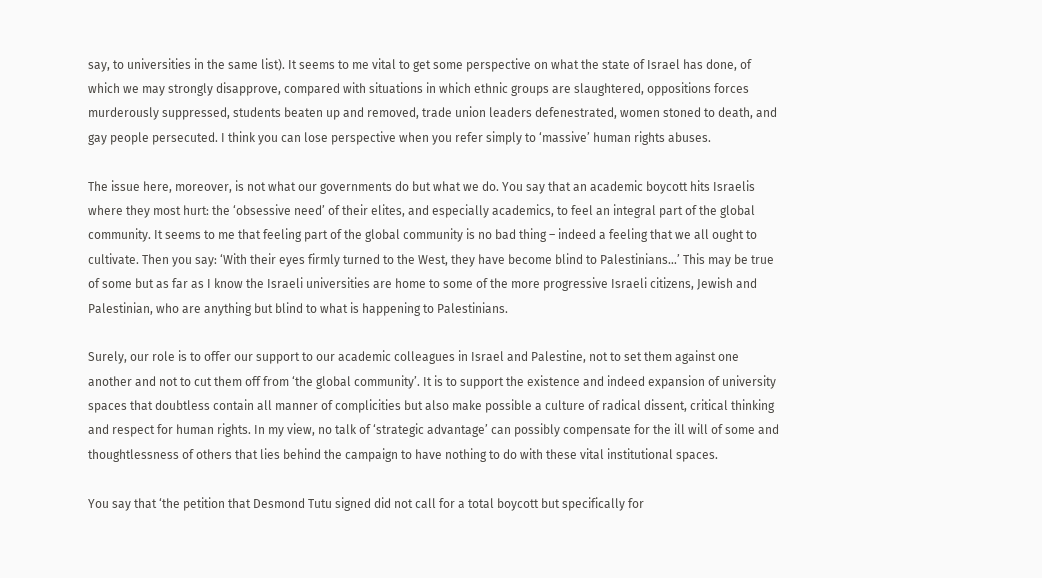say, to universities in the same list). It seems to me vital to get some perspective on what the state of Israel has done, of which we may strongly disapprove, compared with situations in which ethnic groups are slaughtered, oppositions forces murderously suppressed, students beaten up and removed, trade union leaders defenestrated, women stoned to death, and gay people persecuted. I think you can lose perspective when you refer simply to ‘massive’ human rights abuses.

The issue here, moreover, is not what our governments do but what we do. You say that an academic boycott hits Israelis where they most hurt: the ‘obsessive need’ of their elites, and especially academics, to feel an integral part of the global community. It seems to me that feeling part of the global community is no bad thing – indeed a feeling that we all ought to cultivate. Then you say: ‘With their eyes firmly turned to the West, they have become blind to Palestinians…’ This may be true of some but as far as I know the Israeli universities are home to some of the more progressive Israeli citizens, Jewish and Palestinian, who are anything but blind to what is happening to Palestinians.

Surely, our role is to offer our support to our academic colleagues in Israel and Palestine, not to set them against one another and not to cut them off from ‘the global community’. It is to support the existence and indeed expansion of university spaces that doubtless contain all manner of complicities but also make possible a culture of radical dissent, critical thinking and respect for human rights. In my view, no talk of ‘strategic advantage’ can possibly compensate for the ill will of some and thoughtlessness of others that lies behind the campaign to have nothing to do with these vital institutional spaces.

You say that ‘the petition that Desmond Tutu signed did not call for a total boycott but specifically for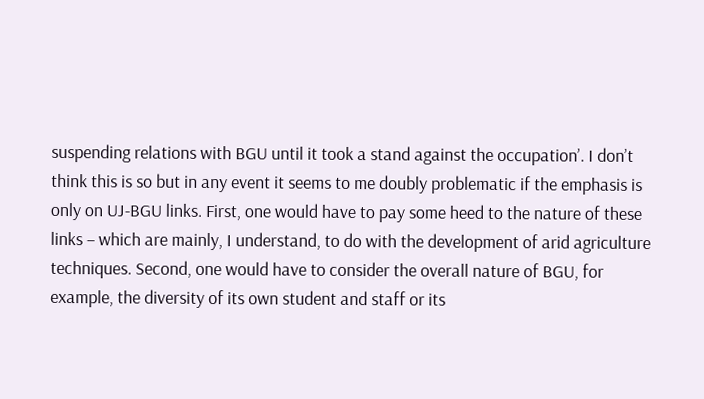suspending relations with BGU until it took a stand against the occupation’. I don’t think this is so but in any event it seems to me doubly problematic if the emphasis is only on UJ-BGU links. First, one would have to pay some heed to the nature of these links – which are mainly, I understand, to do with the development of arid agriculture techniques. Second, one would have to consider the overall nature of BGU, for example, the diversity of its own student and staff or its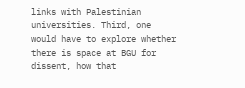links with Palestinian universities. Third, one would have to explore whether there is space at BGU for dissent, how that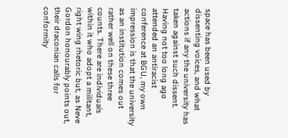space has been used by dissenting voices, and what actions if any the university has taken against such dissent. Having not too long ago attended an antiracist conference at BGU, my own impression is that the university as an institution comes out rather well on these three counts. There are individuals within it who adopt a militant, right wing rhetoric but, as Neve Gordon honourably points out, their draconian calls for conformity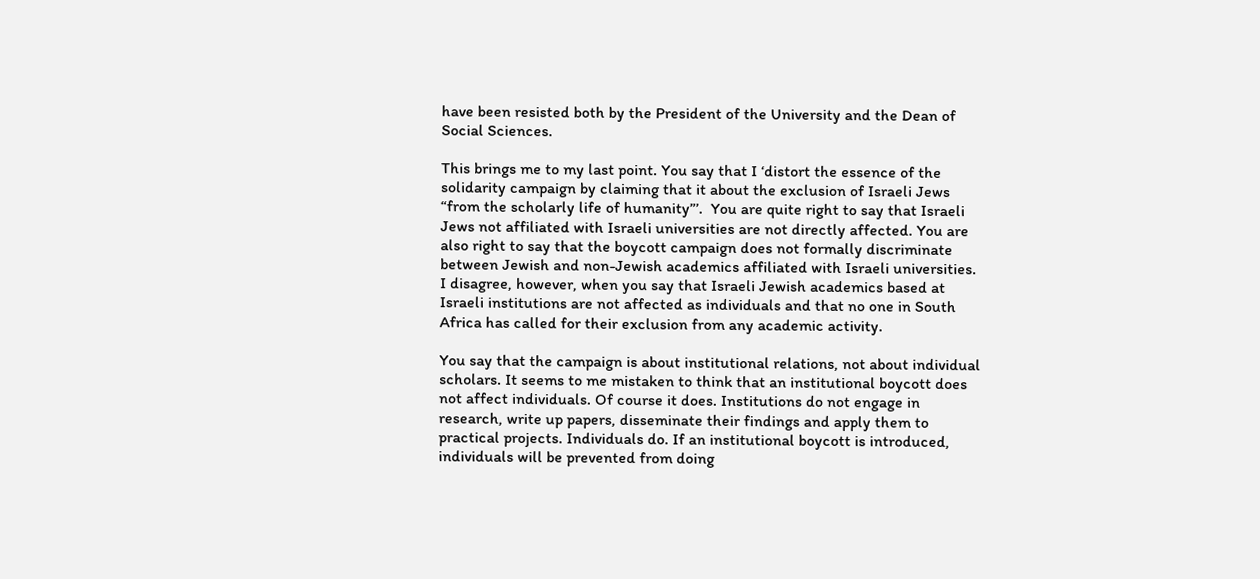have been resisted both by the President of the University and the Dean of Social Sciences.

This brings me to my last point. You say that I ‘distort the essence of the solidarity campaign by claiming that it about the exclusion of Israeli Jews “from the scholarly life of humanity”’.  You are quite right to say that Israeli Jews not affiliated with Israeli universities are not directly affected. You are also right to say that the boycott campaign does not formally discriminate between Jewish and non-Jewish academics affiliated with Israeli universities. I disagree, however, when you say that Israeli Jewish academics based at Israeli institutions are not affected as individuals and that no one in South Africa has called for their exclusion from any academic activity.

You say that the campaign is about institutional relations, not about individual scholars. It seems to me mistaken to think that an institutional boycott does not affect individuals. Of course it does. Institutions do not engage in research, write up papers, disseminate their findings and apply them to practical projects. Individuals do. If an institutional boycott is introduced, individuals will be prevented from doing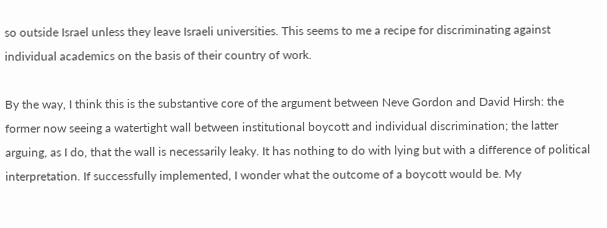so outside Israel unless they leave Israeli universities. This seems to me a recipe for discriminating against individual academics on the basis of their country of work.

By the way, I think this is the substantive core of the argument between Neve Gordon and David Hirsh: the former now seeing a watertight wall between institutional boycott and individual discrimination; the latter arguing, as I do, that the wall is necessarily leaky. It has nothing to do with lying but with a difference of political interpretation. If successfully implemented, I wonder what the outcome of a boycott would be. My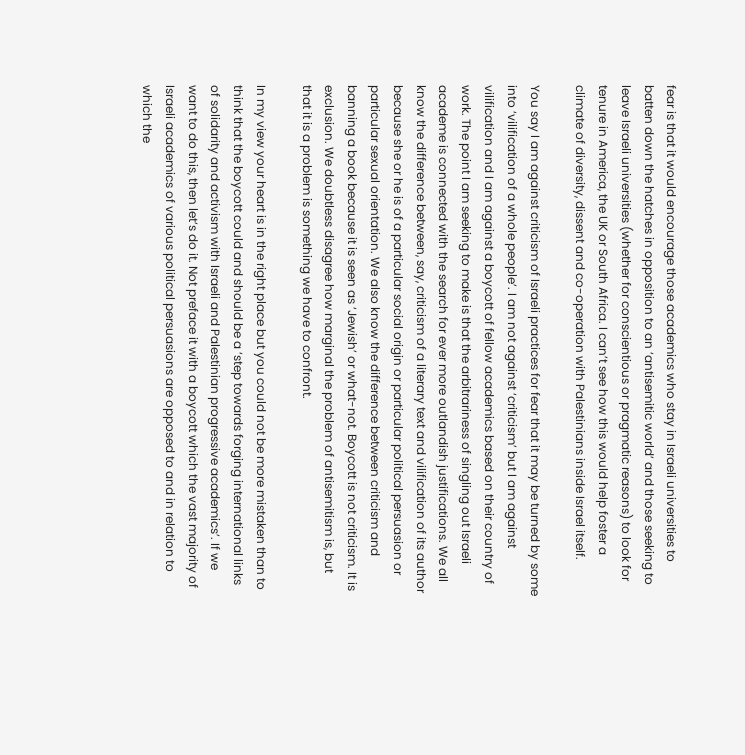fear is that it would encourage those academics who stay in Israeli universities to batten down the hatches in opposition to an ‘antisemitic world’ and those seeking to leave Israeli universities (whether for conscientious or pragmatic reasons) to look for tenure in America, the UK or South Africa. I can’t see how this would help foster a climate of diversity, dissent and co-operation with Palestinians inside Israel itself.

You say I am against criticism of Israeli practices for fear that it may be turned by some into ‘vilification of a whole people’. I am not against ‘criticism’ but I am against vilification and I am against a boycott of fellow academics based on their country of work. The point I am seeking to make is that the arbitrariness of singling out Israeli academe is connected with the search for ever more outlandish justifications. We all know the difference between, say, criticism of a literary text and vilification of its author because she or he is of a particular social origin or particular political persuasion or particular sexual orientation. We also know the difference between criticism and banning a book because it is seen as ‘Jewish’ or what-not. Boycott is not criticism. It is exclusion. We doubtless disagree how marginal the problem of antisemitism is, but that it is a problem is something we have to confront.

In my view your heart is in the right place but you could not be more mistaken than to think that the boycott could and should be a ‘step towards forging international links of solidarity and activism with Israeli and Palestinian progressive academics’. If we want to do this, then let’s do it. Not preface it with a boycott which the vast majority of Israeli academics of various political persuasions are opposed to and in relation to which the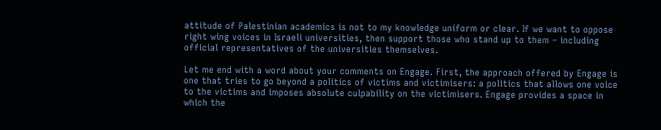attitude of Palestinian academics is not to my knowledge uniform or clear. If we want to oppose right wing voices in Israeli universities, then support those who stand up to them – including official representatives of the universities themselves.

Let me end with a word about your comments on Engage. First, the approach offered by Engage is one that tries to go beyond a politics of victims and victimisers: a politics that allows one voice to the victims and imposes absolute culpability on the victimisers. Engage provides a space in which the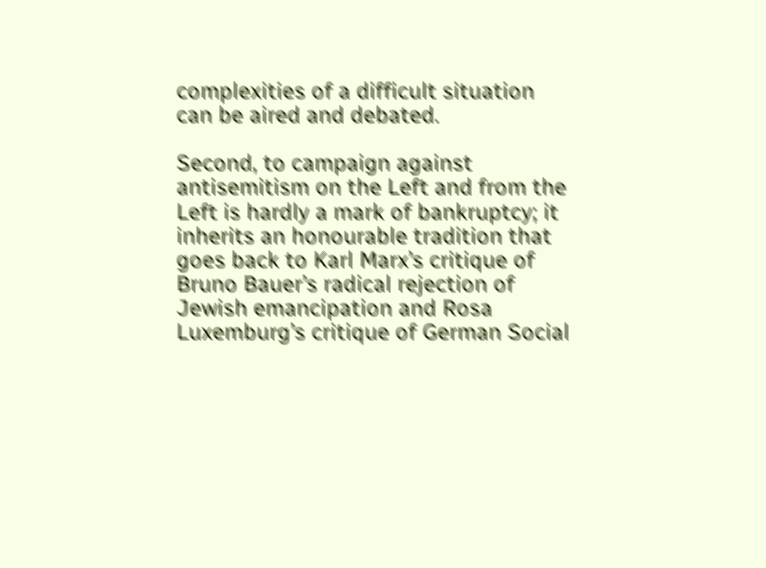complexities of a difficult situation can be aired and debated.

Second, to campaign against antisemitism on the Left and from the Left is hardly a mark of bankruptcy; it inherits an honourable tradition that goes back to Karl Marx’s critique of Bruno Bauer’s radical rejection of Jewish emancipation and Rosa Luxemburg’s critique of German Social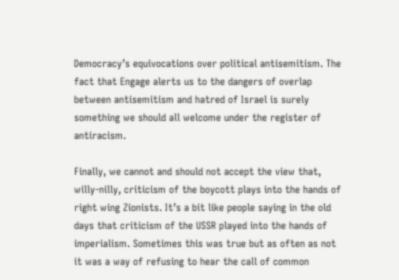Democracy’s equivocations over political antisemitism. The fact that Engage alerts us to the dangers of overlap between antisemitism and hatred of Israel is surely something we should all welcome under the register of antiracism.

Finally, we cannot and should not accept the view that, willy-nilly, criticism of the boycott plays into the hands of right wing Zionists. It’s a bit like people saying in the old days that criticism of the USSR played into the hands of imperialism. Sometimes this was true but as often as not it was a way of refusing to hear the call of common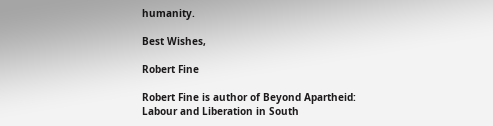humanity.

Best Wishes,

Robert Fine

Robert Fine is author of Beyond Apartheid: Labour and Liberation in South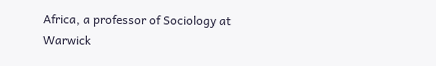Africa, a professor of Sociology at Warwick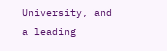University, and a leading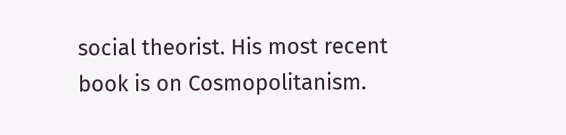social theorist. His most recent book is on Cosmopolitanism.